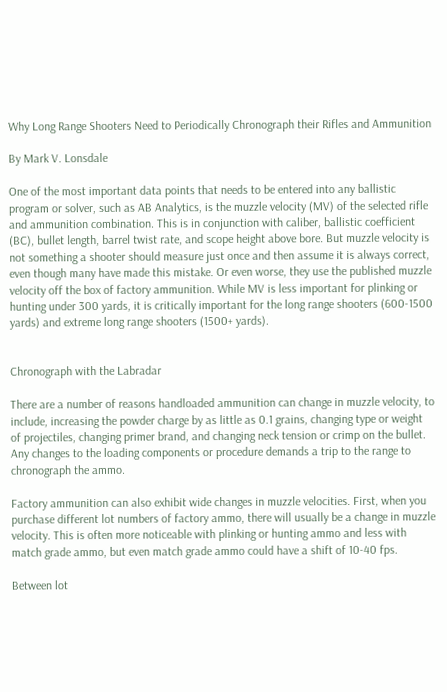Why Long Range Shooters Need to Periodically Chronograph their Rifles and Ammunition

By Mark V. Lonsdale

One of the most important data points that needs to be entered into any ballistic program or solver, such as AB Analytics, is the muzzle velocity (MV) of the selected rifle and ammunition combination. This is in conjunction with caliber, ballistic coefficient (BC), bullet length, barrel twist rate, and scope height above bore. But muzzle velocity is not something a shooter should measure just once and then assume it is always correct, even though many have made this mistake. Or even worse, they use the published muzzle velocity off the box of factory ammunition. While MV is less important for plinking or hunting under 300 yards, it is critically important for the long range shooters (600-1500 yards) and extreme long range shooters (1500+ yards).


Chronograph with the Labradar

There are a number of reasons handloaded ammunition can change in muzzle velocity, to include, increasing the powder charge by as little as 0.1 grains, changing type or weight of projectiles, changing primer brand, and changing neck tension or crimp on the bullet. Any changes to the loading components or procedure demands a trip to the range to chronograph the ammo.

Factory ammunition can also exhibit wide changes in muzzle velocities. First, when you purchase different lot numbers of factory ammo, there will usually be a change in muzzle velocity. This is often more noticeable with plinking or hunting ammo and less with match grade ammo, but even match grade ammo could have a shift of 10-40 fps.

Between lot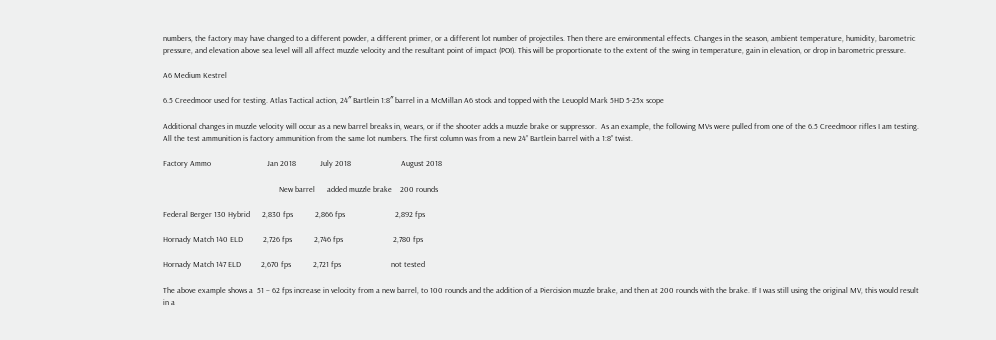numbers, the factory may have changed to a different powder, a different primer, or a different lot number of projectiles. Then there are environmental effects. Changes in the season, ambient temperature, humidity, barometric pressure, and elevation above sea level will all affect muzzle velocity and the resultant point of impact (POI). This will be proportionate to the extent of the swing in temperature, gain in elevation, or drop in barometric pressure.

A6 Medium Kestrel

6.5 Creedmoor used for testing. Atlas Tactical action, 24″ Bartlein 1:8″ barrel in a McMillan A6 stock and topped with the Leuopld Mark 5HD 5-25x scope

Additional changes in muzzle velocity will occur as a new barrel breaks in, wears, or if the shooter adds a muzzle brake or suppressor.  As an example, the following MVs were pulled from one of the 6.5 Creedmoor rifles I am testing. All the test ammunition is factory ammunition from the same lot numbers. The first column was from a new 24” Bartlein barrel with a 1:8” twist.

Factory Ammo                            Jan 2018            July 2018                         August 2018

                                                          New barrel      added muzzle brake    200 rounds

Federal Berger 130 Hybrid      2,830 fps           2,866 fps                         2,892 fps

Hornady Match 140 ELD          2,726 fps           2,746 fps                         2,780 fps

Hornady Match 147 ELD          2,670 fps           2,721 fps                         not tested

The above example shows a  51 – 62 fps increase in velocity from a new barrel, to 100 rounds and the addition of a Piercision muzzle brake, and then at 200 rounds with the brake. If I was still using the original MV, this would result in a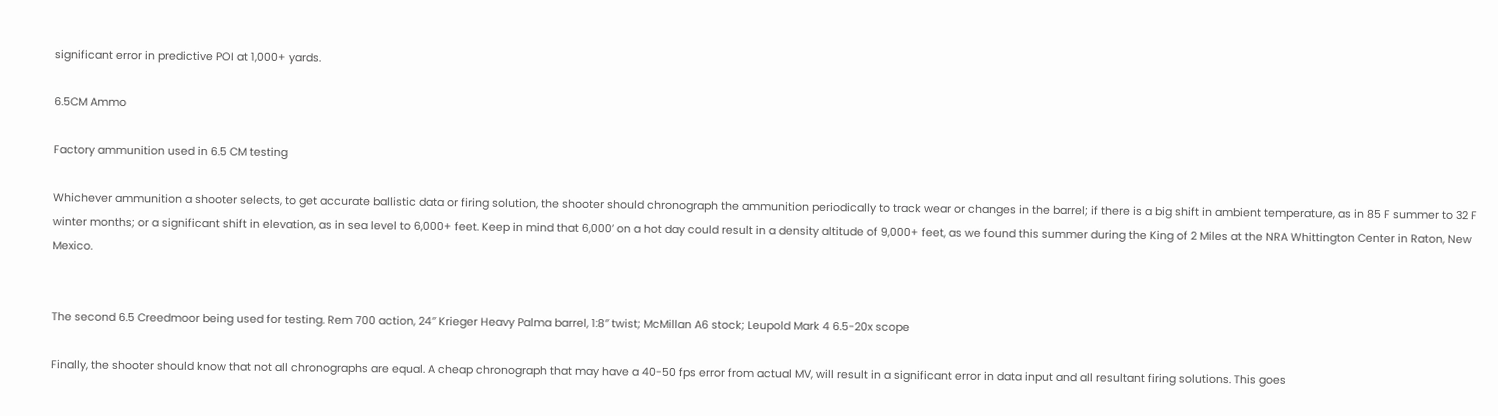significant error in predictive POI at 1,000+ yards.

6.5CM Ammo

Factory ammunition used in 6.5 CM testing

Whichever ammunition a shooter selects, to get accurate ballistic data or firing solution, the shooter should chronograph the ammunition periodically to track wear or changes in the barrel; if there is a big shift in ambient temperature, as in 85 F summer to 32 F winter months; or a significant shift in elevation, as in sea level to 6,000+ feet. Keep in mind that 6,000’ on a hot day could result in a density altitude of 9,000+ feet, as we found this summer during the King of 2 Miles at the NRA Whittington Center in Raton, New Mexico.


The second 6.5 Creedmoor being used for testing. Rem 700 action, 24″ Krieger Heavy Palma barrel, 1:8″ twist; McMillan A6 stock; Leupold Mark 4 6.5-20x scope

Finally, the shooter should know that not all chronographs are equal. A cheap chronograph that may have a 40-50 fps error from actual MV, will result in a significant error in data input and all resultant firing solutions. This goes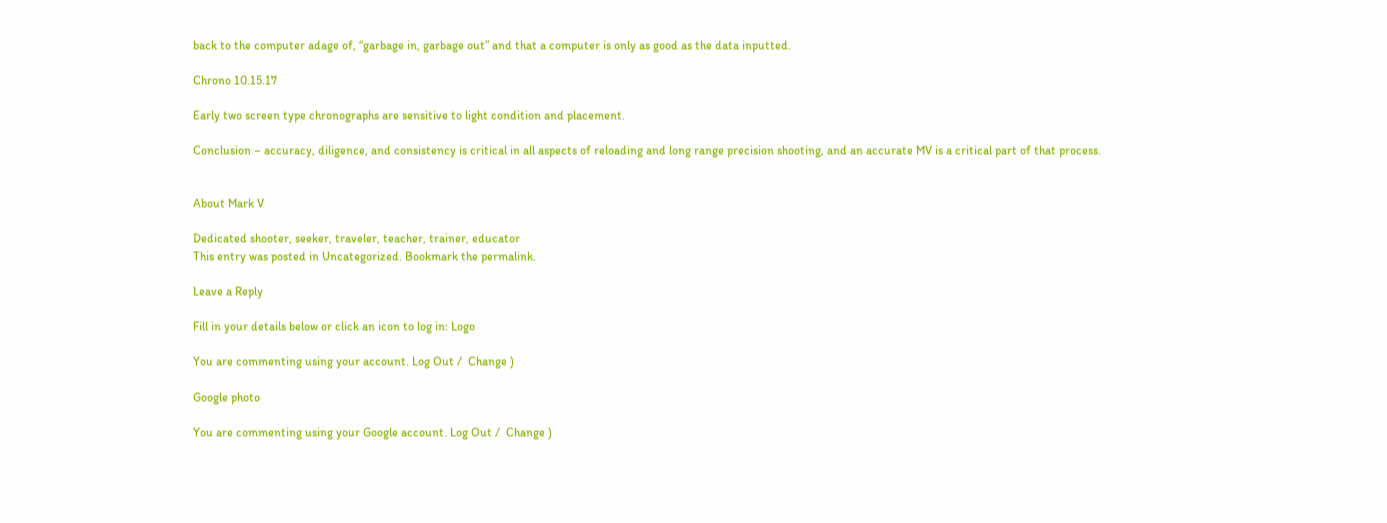back to the computer adage of, “garbage in, garbage out” and that a computer is only as good as the data inputted.

Chrono 10.15.17

Early two screen type chronographs are sensitive to light condition and placement.

Conclusion – accuracy, diligence, and consistency is critical in all aspects of reloading and long range precision shooting, and an accurate MV is a critical part of that process.


About Mark V

Dedicated shooter, seeker, traveler, teacher, trainer, educator
This entry was posted in Uncategorized. Bookmark the permalink.

Leave a Reply

Fill in your details below or click an icon to log in: Logo

You are commenting using your account. Log Out /  Change )

Google photo

You are commenting using your Google account. Log Out /  Change )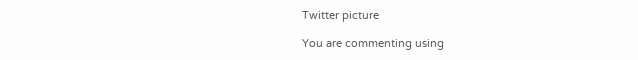Twitter picture

You are commenting using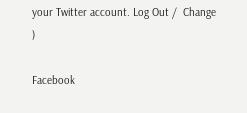your Twitter account. Log Out /  Change )

Facebook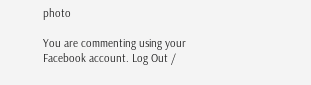photo

You are commenting using your Facebook account. Log Out /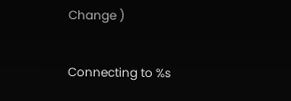Change )

Connecting to %s